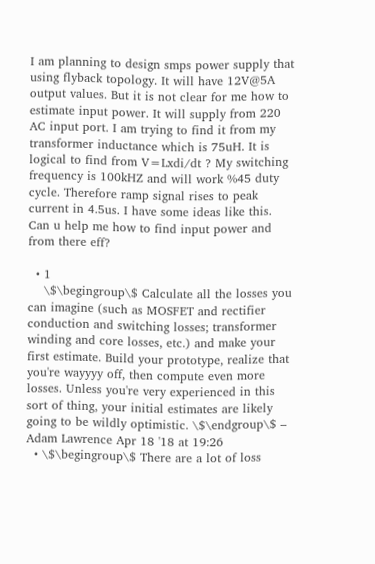I am planning to design smps power supply that using flyback topology. It will have 12V@5A output values. But it is not clear for me how to estimate input power. It will supply from 220 AC input port. I am trying to find it from my transformer inductance which is 75uH. It is logical to find from V=Lxdi/dt ? My switching frequency is 100kHZ and will work %45 duty cycle. Therefore ramp signal rises to peak current in 4.5us. I have some ideas like this. Can u help me how to find input power and from there eff?

  • 1
    \$\begingroup\$ Calculate all the losses you can imagine (such as MOSFET and rectifier conduction and switching losses; transformer winding and core losses, etc.) and make your first estimate. Build your prototype, realize that you're wayyyy off, then compute even more losses. Unless you're very experienced in this sort of thing, your initial estimates are likely going to be wildly optimistic. \$\endgroup\$ – Adam Lawrence Apr 18 '18 at 19:26
  • \$\begingroup\$ There are a lot of loss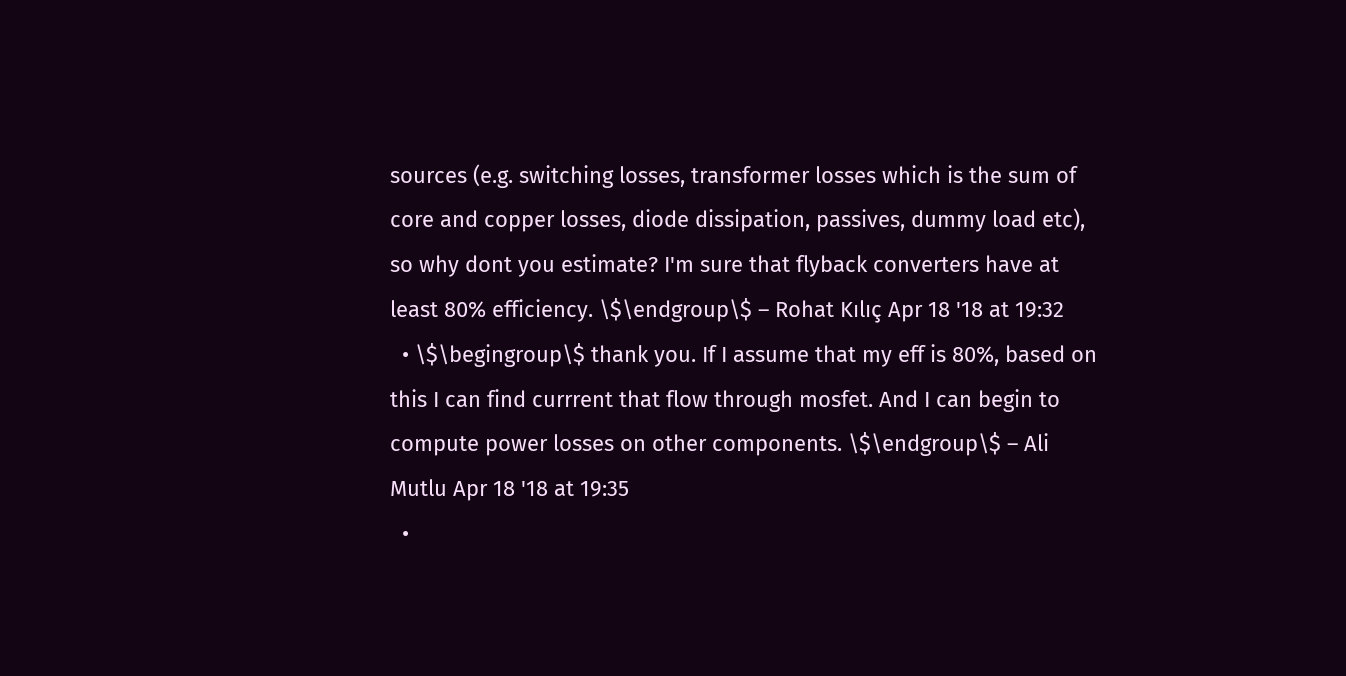sources (e.g. switching losses, transformer losses which is the sum of core and copper losses, diode dissipation, passives, dummy load etc), so why dont you estimate? I'm sure that flyback converters have at least 80% efficiency. \$\endgroup\$ – Rohat Kılıç Apr 18 '18 at 19:32
  • \$\begingroup\$ thank you. If I assume that my eff is 80%, based on this I can find currrent that flow through mosfet. And I can begin to compute power losses on other components. \$\endgroup\$ – Ali Mutlu Apr 18 '18 at 19:35
  •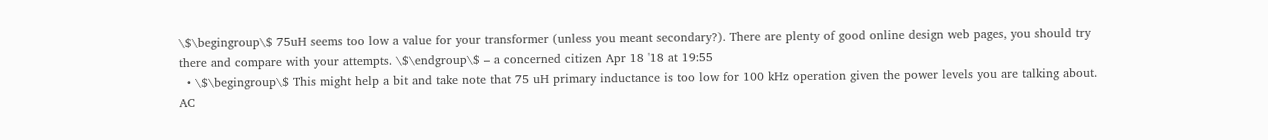\$\begingroup\$ 75uH seems too low a value for your transformer (unless you meant secondary?). There are plenty of good online design web pages, you should try there and compare with your attempts. \$\endgroup\$ – a concerned citizen Apr 18 '18 at 19:55
  • \$\begingroup\$ This might help a bit and take note that 75 uH primary inductance is too low for 100 kHz operation given the power levels you are talking about. AC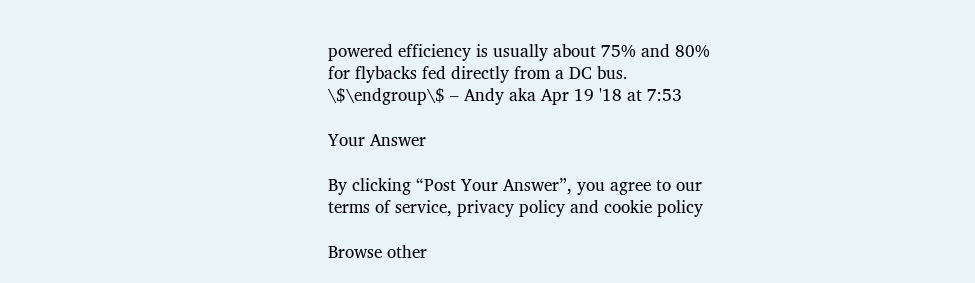powered efficiency is usually about 75% and 80% for flybacks fed directly from a DC bus. \$\endgroup\$ – Andy aka Apr 19 '18 at 7:53

Your Answer

By clicking “Post Your Answer”, you agree to our terms of service, privacy policy and cookie policy

Browse other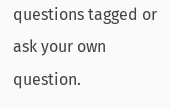questions tagged or ask your own question.